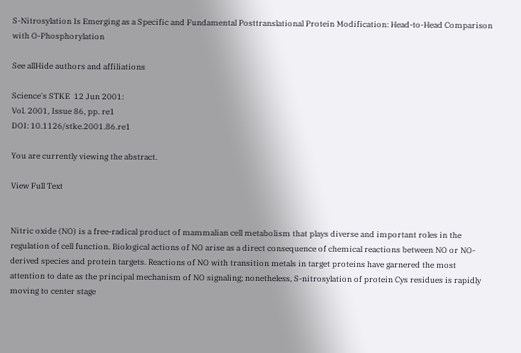S-Nitrosylation Is Emerging as a Specific and Fundamental Posttranslational Protein Modification: Head-to-Head Comparison with O-Phosphorylation

See allHide authors and affiliations

Science's STKE  12 Jun 2001:
Vol. 2001, Issue 86, pp. re1
DOI: 10.1126/stke.2001.86.re1

You are currently viewing the abstract.

View Full Text


Nitric oxide (NO) is a free-radical product of mammalian cell metabolism that plays diverse and important roles in the regulation of cell function. Biological actions of NO arise as a direct consequence of chemical reactions between NO or NO-derived species and protein targets. Reactions of NO with transition metals in target proteins have garnered the most attention to date as the principal mechanism of NO signaling; nonetheless, S-nitrosylation of protein Cys residues is rapidly moving to center stage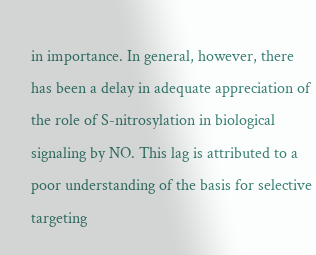in importance. In general, however, there has been a delay in adequate appreciation of the role of S-nitrosylation in biological signaling by NO. This lag is attributed to a poor understanding of the basis for selective targeting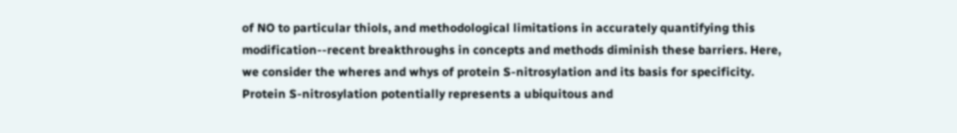of NO to particular thiols, and methodological limitations in accurately quantifying this modification--recent breakthroughs in concepts and methods diminish these barriers. Here, we consider the wheres and whys of protein S-nitrosylation and its basis for specificity. Protein S-nitrosylation potentially represents a ubiquitous and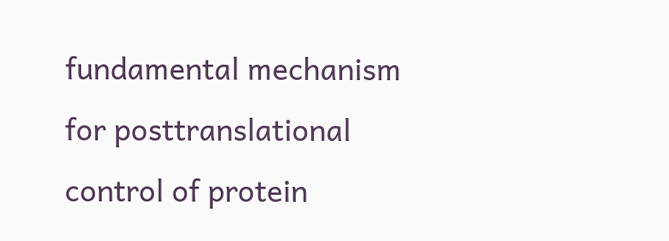fundamental mechanism for posttranslational control of protein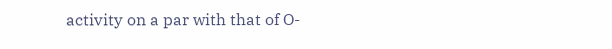activity on a par with that of O-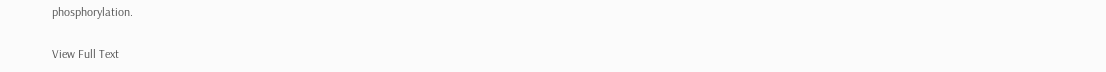phosphorylation.

View Full Text